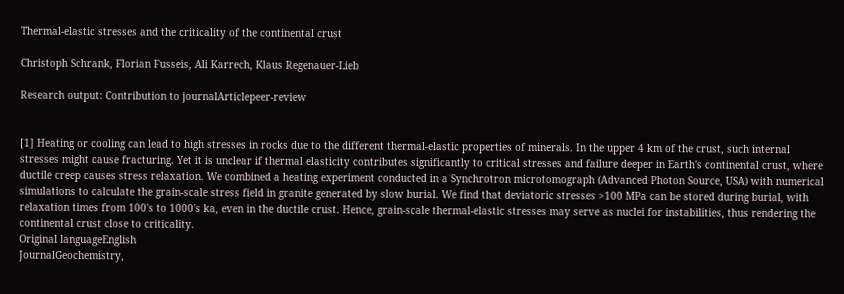Thermal-elastic stresses and the criticality of the continental crust

Christoph Schrank, Florian Fusseis, Ali Karrech, Klaus Regenauer-Lieb

Research output: Contribution to journalArticlepeer-review


[1] Heating or cooling can lead to high stresses in rocks due to the different thermal-elastic properties of minerals. In the upper 4 km of the crust, such internal stresses might cause fracturing. Yet it is unclear if thermal elasticity contributes significantly to critical stresses and failure deeper in Earth's continental crust, where ductile creep causes stress relaxation. We combined a heating experiment conducted in a Synchrotron microtomograph (Advanced Photon Source, USA) with numerical simulations to calculate the grain-scale stress field in granite generated by slow burial. We find that deviatoric stresses >100 MPa can be stored during burial, with relaxation times from 100's to 1000's ka, even in the ductile crust. Hence, grain-scale thermal-elastic stresses may serve as nuclei for instabilities, thus rendering the continental crust close to criticality.
Original languageEnglish
JournalGeochemistry,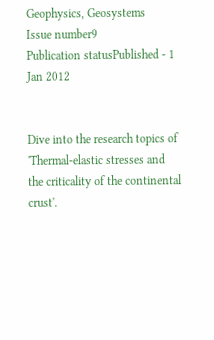Geophysics, Geosystems
Issue number9
Publication statusPublished - 1 Jan 2012


Dive into the research topics of 'Thermal-elastic stresses and the criticality of the continental crust'.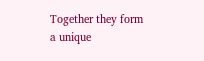Together they form a unique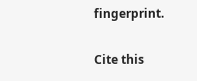fingerprint.

Cite this